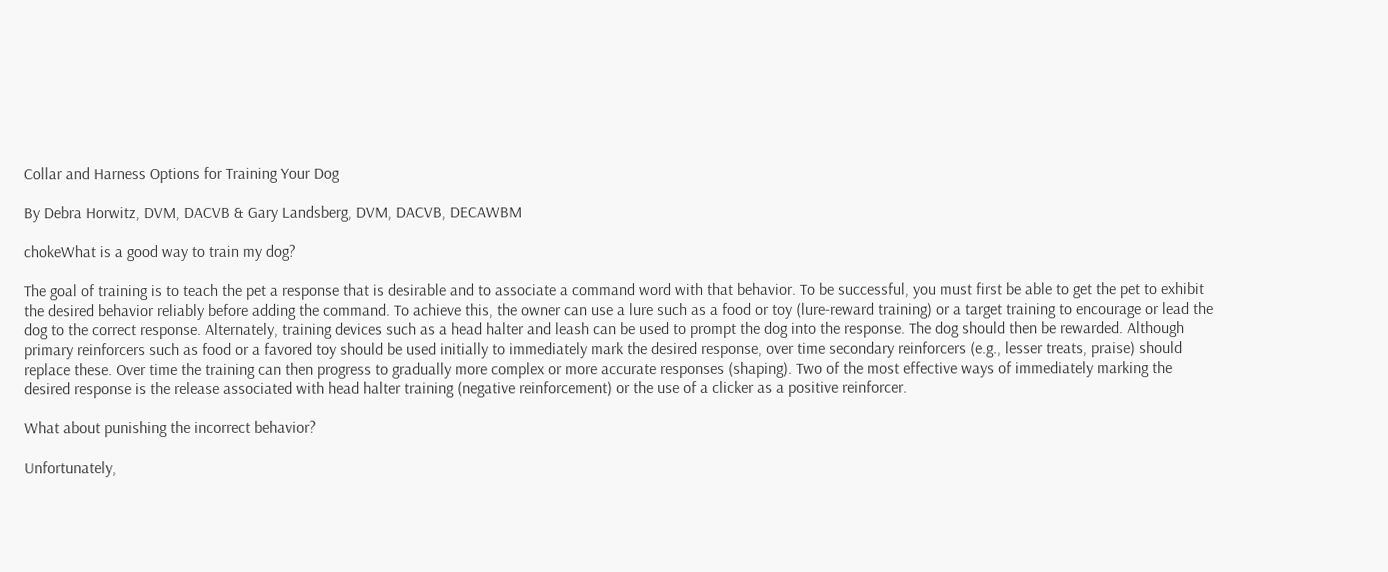Collar and Harness Options for Training Your Dog

By Debra Horwitz, DVM, DACVB & Gary Landsberg, DVM, DACVB, DECAWBM

chokeWhat is a good way to train my dog?

The goal of training is to teach the pet a response that is desirable and to associate a command word with that behavior. To be successful, you must first be able to get the pet to exhibit the desired behavior reliably before adding the command. To achieve this, the owner can use a lure such as a food or toy (lure-reward training) or a target training to encourage or lead the dog to the correct response. Alternately, training devices such as a head halter and leash can be used to prompt the dog into the response. The dog should then be rewarded. Although primary reinforcers such as food or a favored toy should be used initially to immediately mark the desired response, over time secondary reinforcers (e.g., lesser treats, praise) should replace these. Over time the training can then progress to gradually more complex or more accurate responses (shaping). Two of the most effective ways of immediately marking the desired response is the release associated with head halter training (negative reinforcement) or the use of a clicker as a positive reinforcer.

What about punishing the incorrect behavior?

Unfortunately,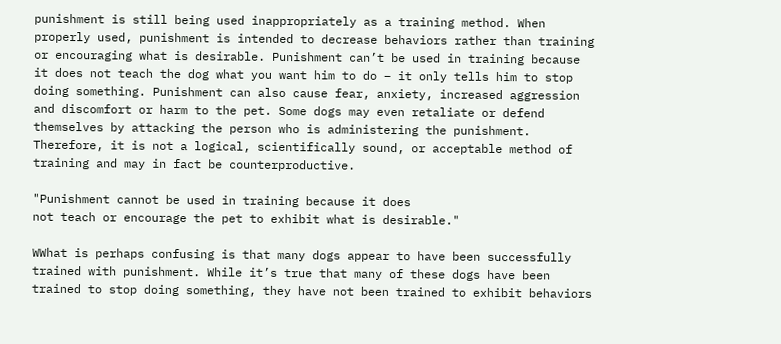punishment is still being used inappropriately as a training method. When properly used, punishment is intended to decrease behaviors rather than training or encouraging what is desirable. Punishment can’t be used in training because it does not teach the dog what you want him to do – it only tells him to stop doing something. Punishment can also cause fear, anxiety, increased aggression and discomfort or harm to the pet. Some dogs may even retaliate or defend themselves by attacking the person who is administering the punishment. Therefore, it is not a logical, scientifically sound, or acceptable method of training and may in fact be counterproductive.

"Punishment cannot be used in training because it does
not teach or encourage the pet to exhibit what is desirable."

WWhat is perhaps confusing is that many dogs appear to have been successfully trained with punishment. While it’s true that many of these dogs have been trained to stop doing something, they have not been trained to exhibit behaviors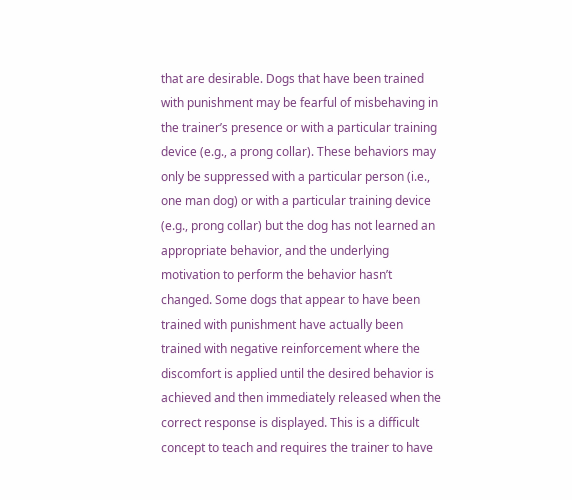that are desirable. Dogs that have been trained with punishment may be fearful of misbehaving in the trainer’s presence or with a particular training device (e.g., a prong collar). These behaviors may only be suppressed with a particular person (i.e., one man dog) or with a particular training device (e.g., prong collar) but the dog has not learned an appropriate behavior, and the underlying motivation to perform the behavior hasn’t changed. Some dogs that appear to have been trained with punishment have actually been trained with negative reinforcement where the discomfort is applied until the desired behavior is achieved and then immediately released when the correct response is displayed. This is a difficult concept to teach and requires the trainer to have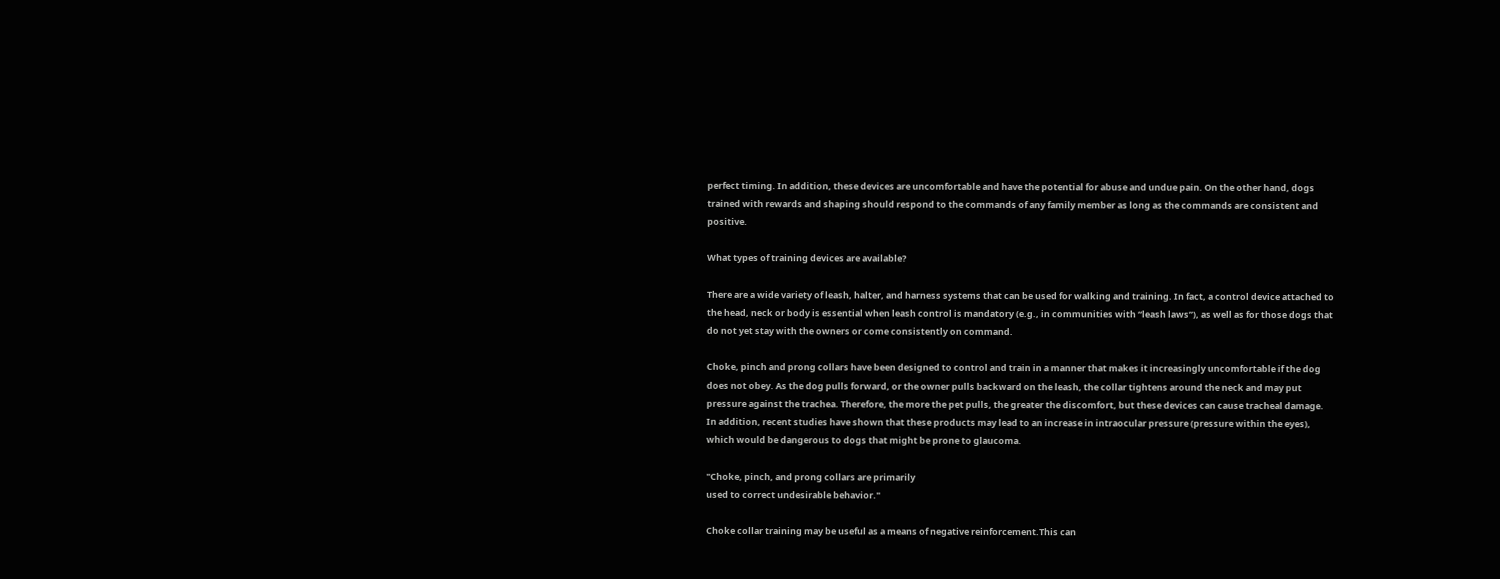perfect timing. In addition, these devices are uncomfortable and have the potential for abuse and undue pain. On the other hand, dogs trained with rewards and shaping should respond to the commands of any family member as long as the commands are consistent and positive.

What types of training devices are available?

There are a wide variety of leash, halter, and harness systems that can be used for walking and training. In fact, a control device attached to the head, neck or body is essential when leash control is mandatory (e.g., in communities with “leash laws”), as well as for those dogs that do not yet stay with the owners or come consistently on command.

Choke, pinch and prong collars have been designed to control and train in a manner that makes it increasingly uncomfortable if the dog does not obey. As the dog pulls forward, or the owner pulls backward on the leash, the collar tightens around the neck and may put pressure against the trachea. Therefore, the more the pet pulls, the greater the discomfort, but these devices can cause tracheal damage. In addition, recent studies have shown that these products may lead to an increase in intraocular pressure (pressure within the eyes), which would be dangerous to dogs that might be prone to glaucoma.

"Choke, pinch, and prong collars are primarily
used to correct undesirable behavior."

Choke collar training may be useful as a means of negative reinforcement.This can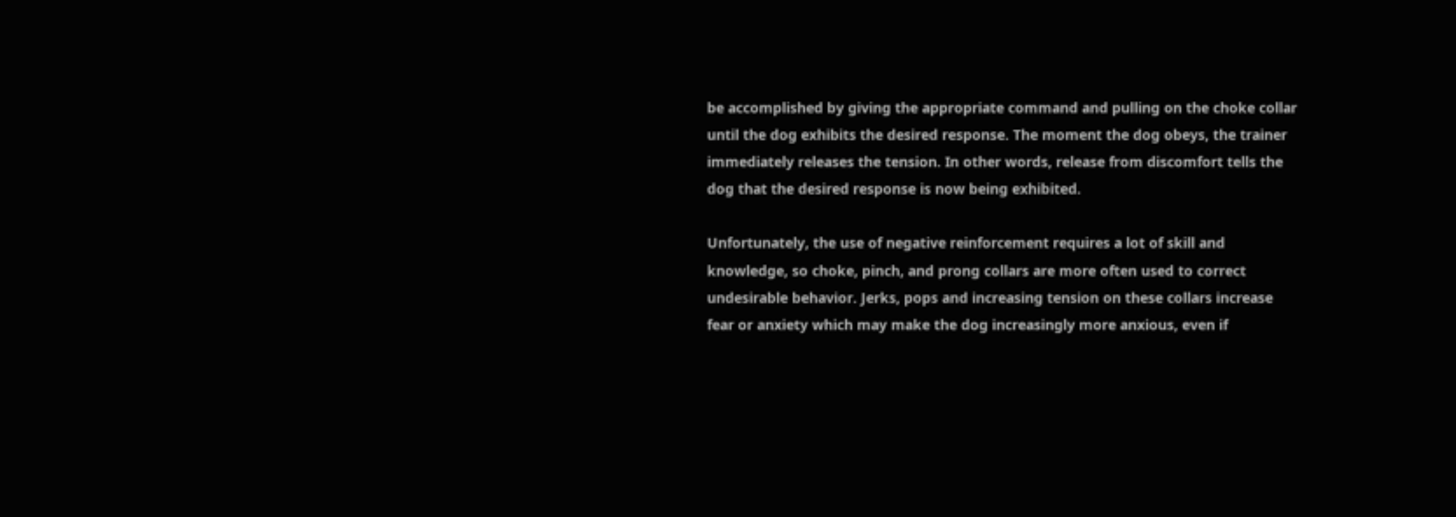be accomplished by giving the appropriate command and pulling on the choke collar until the dog exhibits the desired response. The moment the dog obeys, the trainer immediately releases the tension. In other words, release from discomfort tells the dog that the desired response is now being exhibited.

Unfortunately, the use of negative reinforcement requires a lot of skill and knowledge, so choke, pinch, and prong collars are more often used to correct undesirable behavior. Jerks, pops and increasing tension on these collars increase fear or anxiety which may make the dog increasingly more anxious, even if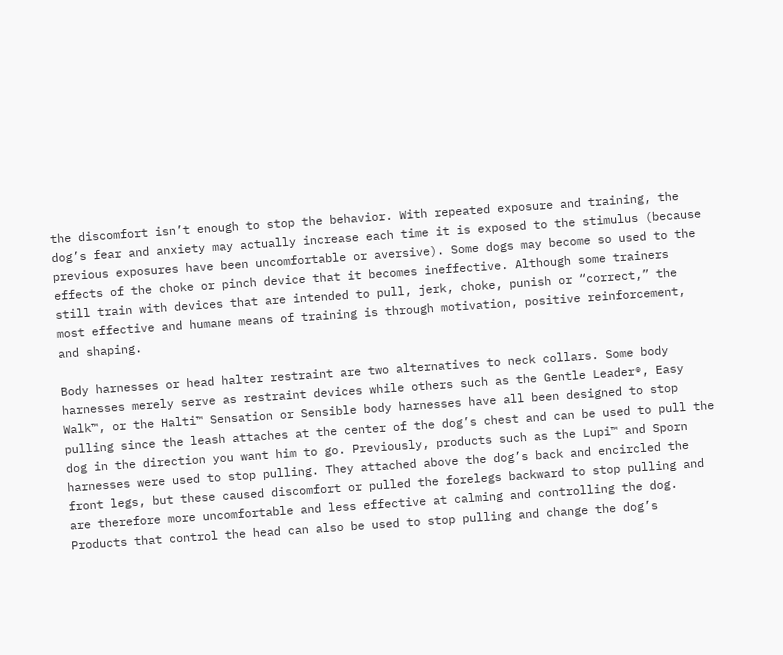the discomfort isn’t enough to stop the behavior. With repeated exposure and training, the dog’s fear and anxiety may actually increase each time it is exposed to the stimulus (because previous exposures have been uncomfortable or aversive). Some dogs may become so used to the effects of the choke or pinch device that it becomes ineffective. Although some trainers still train with devices that are intended to pull, jerk, choke, punish or “correct,” the most effective and humane means of training is through motivation, positive reinforcement, and shaping.

Body harnesses or head halter restraint are two alternatives to neck collars. Some body harnesses merely serve as restraint devices while others such as the Gentle Leader®, Easy Walk™, or the Halti™ Sensation or Sensible body harnesses have all been designed to stop pulling since the leash attaches at the center of the dog’s chest and can be used to pull the dog in the direction you want him to go. Previously, products such as the Lupi™ and Sporn harnesses were used to stop pulling. They attached above the dog’s back and encircled the front legs, but these caused discomfort or pulled the forelegs backward to stop pulling and are therefore more uncomfortable and less effective at calming and controlling the dog. Products that control the head can also be used to stop pulling and change the dog’s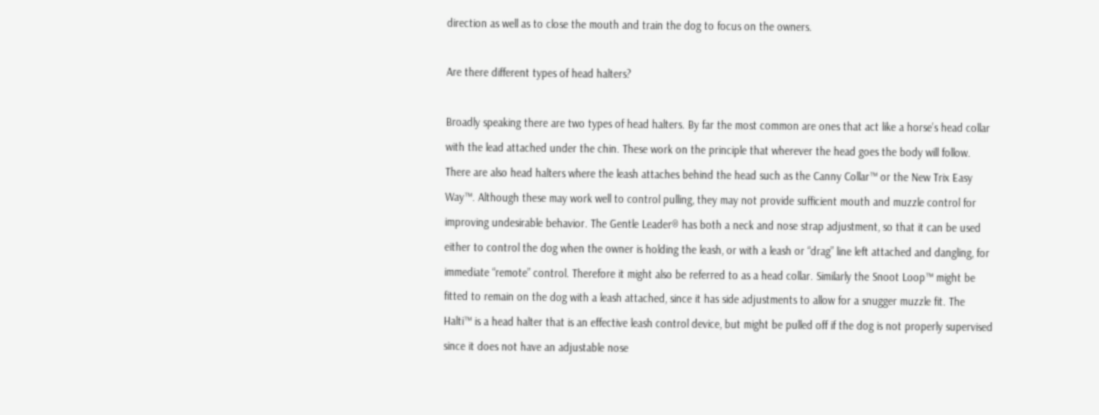direction as well as to close the mouth and train the dog to focus on the owners.

Are there different types of head halters?

Broadly speaking there are two types of head halters. By far the most common are ones that act like a horse’s head collar with the lead attached under the chin. These work on the principle that wherever the head goes the body will follow. There are also head halters where the leash attaches behind the head such as the Canny Collar™ or the New Trix Easy Way™. Although these may work well to control pulling, they may not provide sufficient mouth and muzzle control for improving undesirable behavior. The Gentle Leader® has both a neck and nose strap adjustment, so that it can be used either to control the dog when the owner is holding the leash, or with a leash or “drag” line left attached and dangling, for immediate “remote” control. Therefore it might also be referred to as a head collar. Similarly the Snoot Loop™ might be fitted to remain on the dog with a leash attached, since it has side adjustments to allow for a snugger muzzle fit. The Halti™ is a head halter that is an effective leash control device, but might be pulled off if the dog is not properly supervised since it does not have an adjustable nose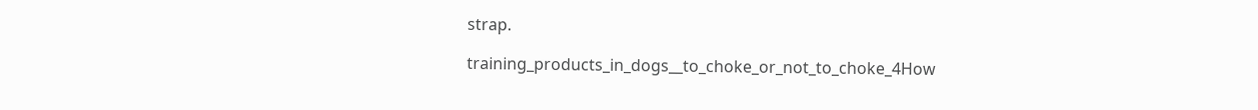strap.

training_products_in_dogs__to_choke_or_not_to_choke_4How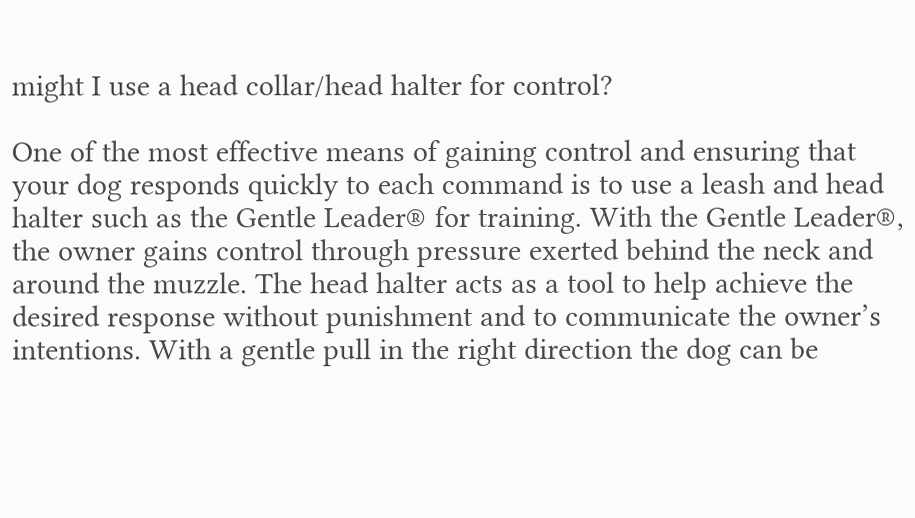might I use a head collar/head halter for control?

One of the most effective means of gaining control and ensuring that your dog responds quickly to each command is to use a leash and head halter such as the Gentle Leader® for training. With the Gentle Leader®, the owner gains control through pressure exerted behind the neck and around the muzzle. The head halter acts as a tool to help achieve the desired response without punishment and to communicate the owner’s intentions. With a gentle pull in the right direction the dog can be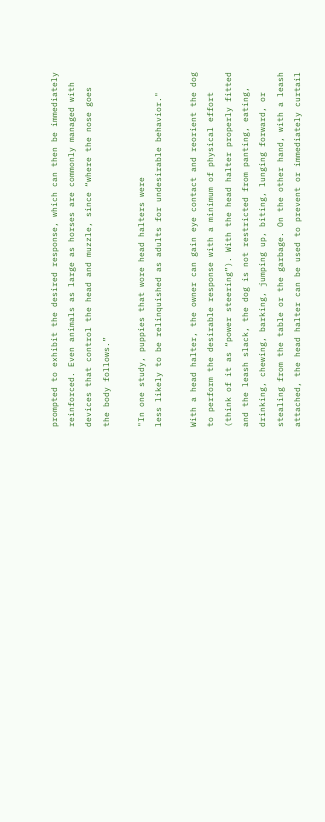prompted to exhibit the desired response, which can then be immediately reinforced. Even animals as large as horses are commonly managed with devices that control the head and muzzle, since “where the nose goes the body follows.”

"In one study, puppies that wore head halters were
less likely to be relinquished as adults for undesirable behavior."

With a head halter, the owner can gain eye contact and reorient the dog to perform the desirable response with a minimum of physical effort (think of it as “power steering”). With the head halter properly fitted and the leash slack, the dog is not restricted from panting, eating, drinking, chewing, barking, jumping up, biting, lunging forward, or stealing from the table or the garbage. On the other hand, with a leash attached, the head halter can be used to prevent or immediately curtail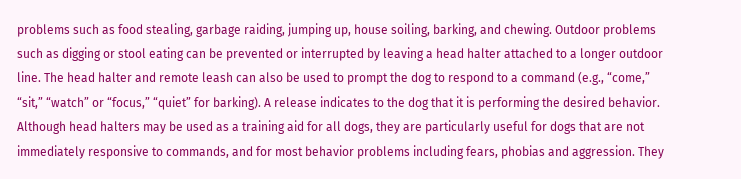problems such as food stealing, garbage raiding, jumping up, house soiling, barking, and chewing. Outdoor problems such as digging or stool eating can be prevented or interrupted by leaving a head halter attached to a longer outdoor line. The head halter and remote leash can also be used to prompt the dog to respond to a command (e.g., “come,” “sit,” “watch” or “focus,” “quiet” for barking). A release indicates to the dog that it is performing the desired behavior. Although head halters may be used as a training aid for all dogs, they are particularly useful for dogs that are not immediately responsive to commands, and for most behavior problems including fears, phobias and aggression. They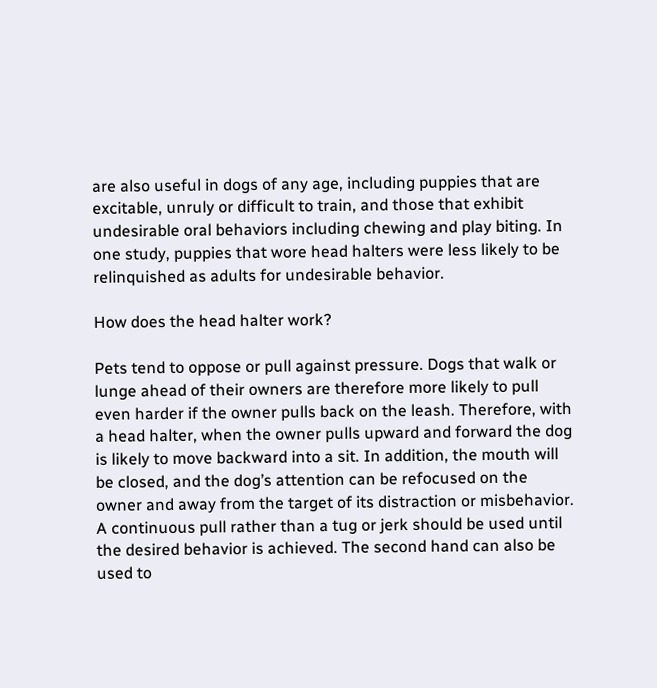are also useful in dogs of any age, including puppies that are excitable, unruly or difficult to train, and those that exhibit undesirable oral behaviors including chewing and play biting. In one study, puppies that wore head halters were less likely to be relinquished as adults for undesirable behavior.

How does the head halter work?

Pets tend to oppose or pull against pressure. Dogs that walk or lunge ahead of their owners are therefore more likely to pull even harder if the owner pulls back on the leash. Therefore, with a head halter, when the owner pulls upward and forward the dog is likely to move backward into a sit. In addition, the mouth will be closed, and the dog’s attention can be refocused on the owner and away from the target of its distraction or misbehavior. A continuous pull rather than a tug or jerk should be used until the desired behavior is achieved. The second hand can also be used to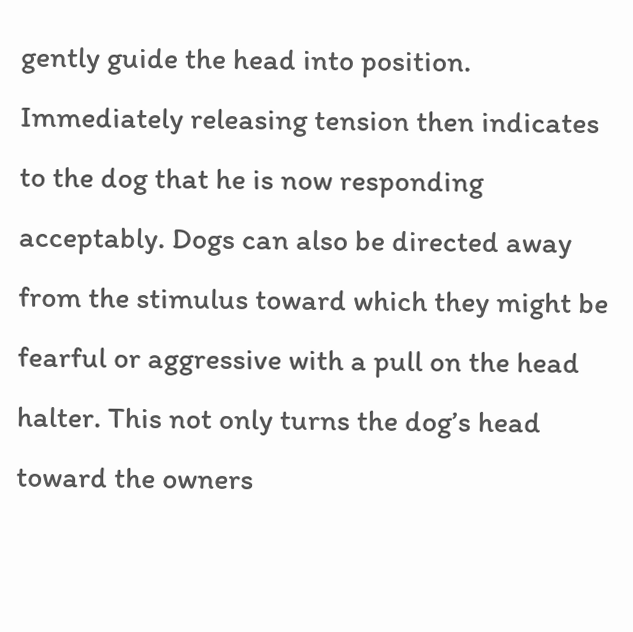gently guide the head into position. Immediately releasing tension then indicates to the dog that he is now responding acceptably. Dogs can also be directed away from the stimulus toward which they might be fearful or aggressive with a pull on the head halter. This not only turns the dog’s head toward the owners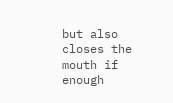but also closes the mouth if enough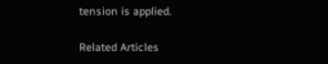tension is applied.

Related Articles